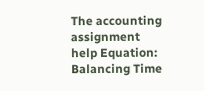The accounting assignment help Equation: Balancing Time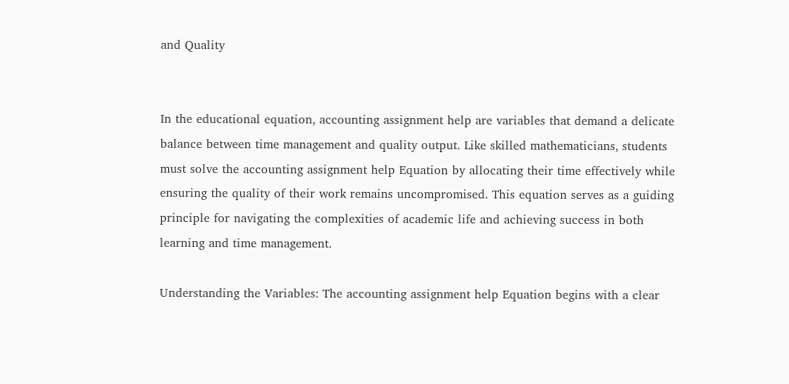and Quality


In the educational equation, accounting assignment help are variables that demand a delicate balance between time management and quality output. Like skilled mathematicians, students must solve the accounting assignment help Equation by allocating their time effectively while ensuring the quality of their work remains uncompromised. This equation serves as a guiding principle for navigating the complexities of academic life and achieving success in both learning and time management.

Understanding the Variables: The accounting assignment help Equation begins with a clear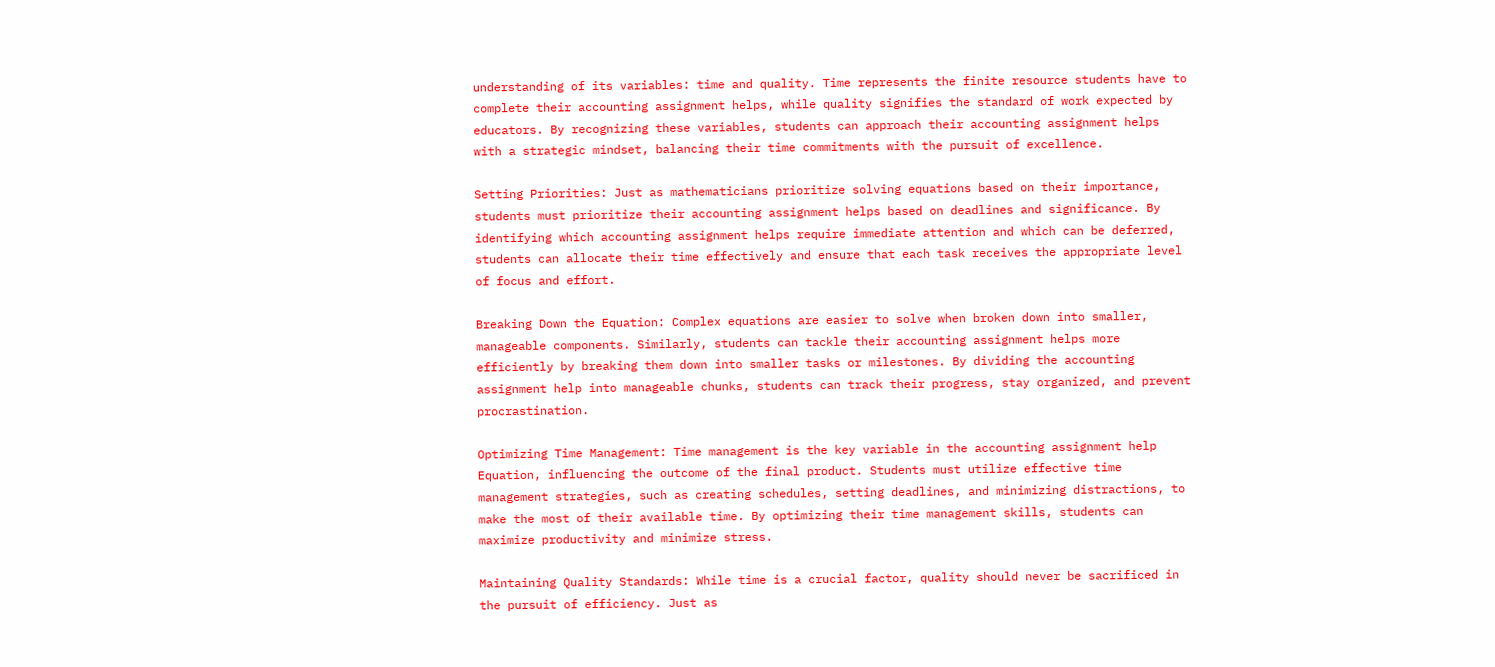understanding of its variables: time and quality. Time represents the finite resource students have to complete their accounting assignment helps, while quality signifies the standard of work expected by educators. By recognizing these variables, students can approach their accounting assignment helps with a strategic mindset, balancing their time commitments with the pursuit of excellence.

Setting Priorities: Just as mathematicians prioritize solving equations based on their importance, students must prioritize their accounting assignment helps based on deadlines and significance. By identifying which accounting assignment helps require immediate attention and which can be deferred, students can allocate their time effectively and ensure that each task receives the appropriate level of focus and effort.

Breaking Down the Equation: Complex equations are easier to solve when broken down into smaller, manageable components. Similarly, students can tackle their accounting assignment helps more efficiently by breaking them down into smaller tasks or milestones. By dividing the accounting assignment help into manageable chunks, students can track their progress, stay organized, and prevent procrastination.

Optimizing Time Management: Time management is the key variable in the accounting assignment help Equation, influencing the outcome of the final product. Students must utilize effective time management strategies, such as creating schedules, setting deadlines, and minimizing distractions, to make the most of their available time. By optimizing their time management skills, students can maximize productivity and minimize stress.

Maintaining Quality Standards: While time is a crucial factor, quality should never be sacrificed in the pursuit of efficiency. Just as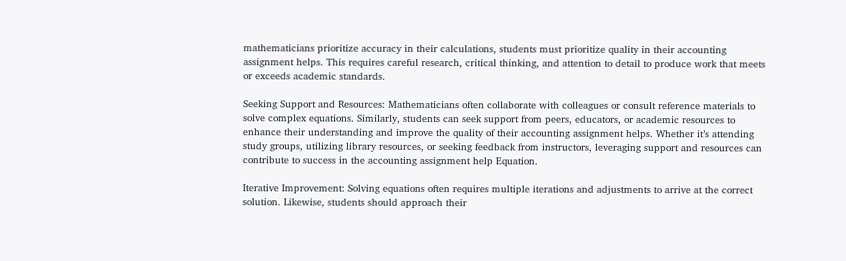mathematicians prioritize accuracy in their calculations, students must prioritize quality in their accounting assignment helps. This requires careful research, critical thinking, and attention to detail to produce work that meets or exceeds academic standards.

Seeking Support and Resources: Mathematicians often collaborate with colleagues or consult reference materials to solve complex equations. Similarly, students can seek support from peers, educators, or academic resources to enhance their understanding and improve the quality of their accounting assignment helps. Whether it’s attending study groups, utilizing library resources, or seeking feedback from instructors, leveraging support and resources can contribute to success in the accounting assignment help Equation.

Iterative Improvement: Solving equations often requires multiple iterations and adjustments to arrive at the correct solution. Likewise, students should approach their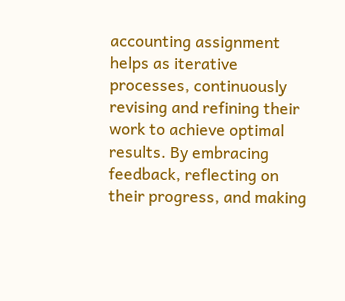accounting assignment helps as iterative processes, continuously revising and refining their work to achieve optimal results. By embracing feedback, reflecting on their progress, and making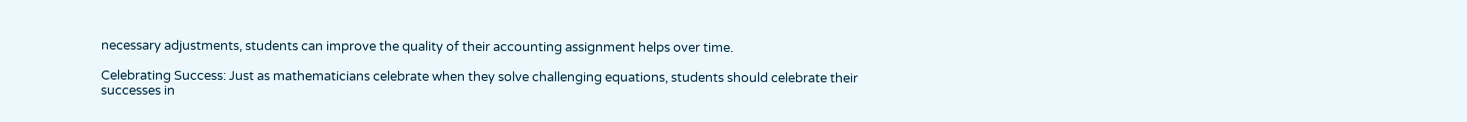necessary adjustments, students can improve the quality of their accounting assignment helps over time.

Celebrating Success: Just as mathematicians celebrate when they solve challenging equations, students should celebrate their successes in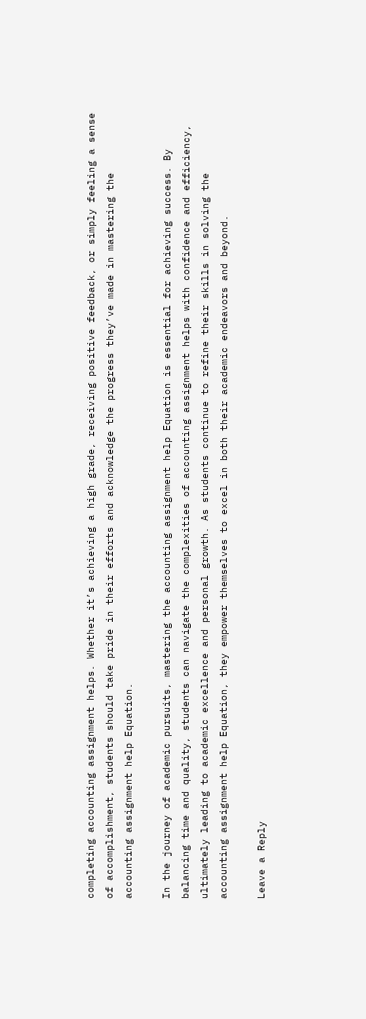completing accounting assignment helps. Whether it’s achieving a high grade, receiving positive feedback, or simply feeling a sense of accomplishment, students should take pride in their efforts and acknowledge the progress they’ve made in mastering the accounting assignment help Equation.

In the journey of academic pursuits, mastering the accounting assignment help Equation is essential for achieving success. By balancing time and quality, students can navigate the complexities of accounting assignment helps with confidence and efficiency, ultimately leading to academic excellence and personal growth. As students continue to refine their skills in solving the accounting assignment help Equation, they empower themselves to excel in both their academic endeavors and beyond.

Leave a Reply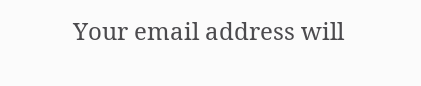Your email address will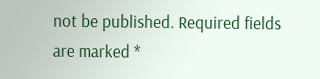not be published. Required fields are marked *